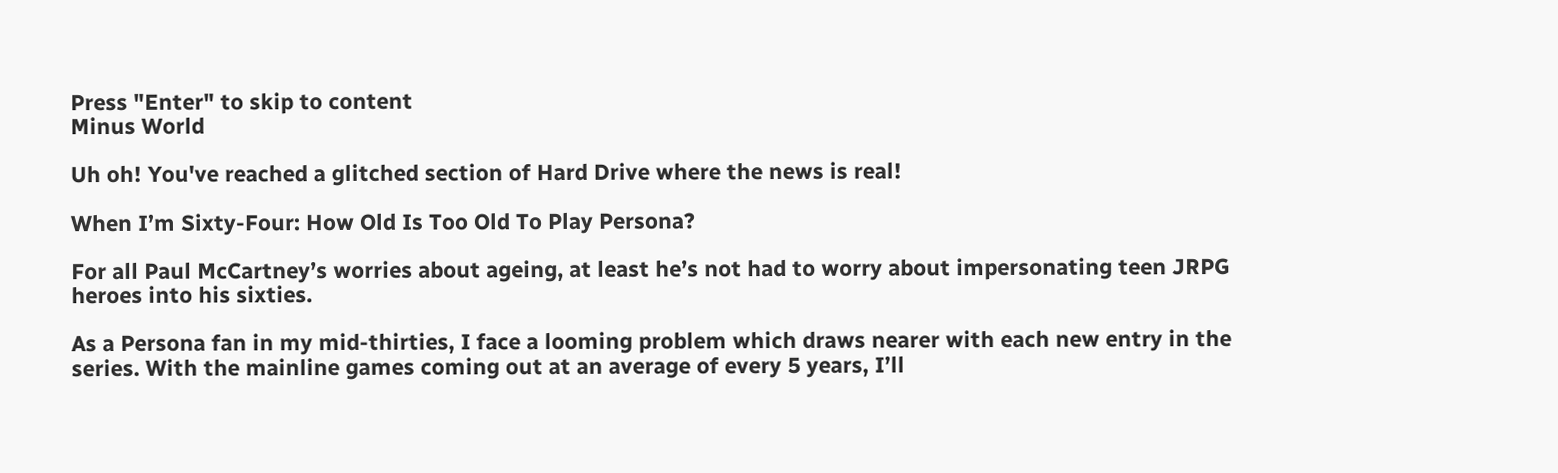Press "Enter" to skip to content
Minus World

Uh oh! You've reached a glitched section of Hard Drive where the news is real!

When I’m Sixty-Four: How Old Is Too Old To Play Persona?

For all Paul McCartney’s worries about ageing, at least he’s not had to worry about impersonating teen JRPG heroes into his sixties.

As a Persona fan in my mid-thirties, I face a looming problem which draws nearer with each new entry in the series. With the mainline games coming out at an average of every 5 years, I’ll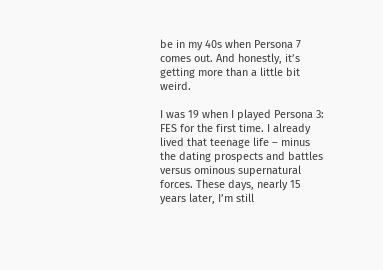be in my 40s when Persona 7 comes out. And honestly, it’s getting more than a little bit weird.

I was 19 when I played Persona 3: FES for the first time. I already lived that teenage life – minus the dating prospects and battles versus ominous supernatural forces. These days, nearly 15 years later, I’m still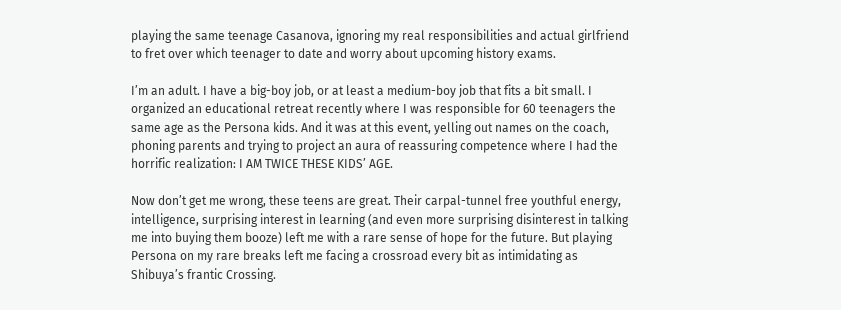playing the same teenage Casanova, ignoring my real responsibilities and actual girlfriend to fret over which teenager to date and worry about upcoming history exams.

I’m an adult. I have a big-boy job, or at least a medium-boy job that fits a bit small. I organized an educational retreat recently where I was responsible for 60 teenagers the same age as the Persona kids. And it was at this event, yelling out names on the coach, phoning parents and trying to project an aura of reassuring competence where I had the horrific realization: I AM TWICE THESE KIDS’ AGE.

Now don’t get me wrong, these teens are great. Their carpal-tunnel free youthful energy, intelligence, surprising interest in learning (and even more surprising disinterest in talking me into buying them booze) left me with a rare sense of hope for the future. But playing Persona on my rare breaks left me facing a crossroad every bit as intimidating as Shibuya’s frantic Crossing.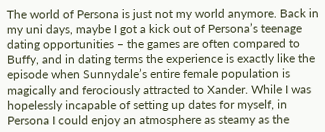The world of Persona is just not my world anymore. Back in my uni days, maybe I got a kick out of Persona’s teenage dating opportunities – the games are often compared to Buffy, and in dating terms the experience is exactly like the episode when Sunnydale’s entire female population is magically and ferociously attracted to Xander. While I was hopelessly incapable of setting up dates for myself, in Persona I could enjoy an atmosphere as steamy as the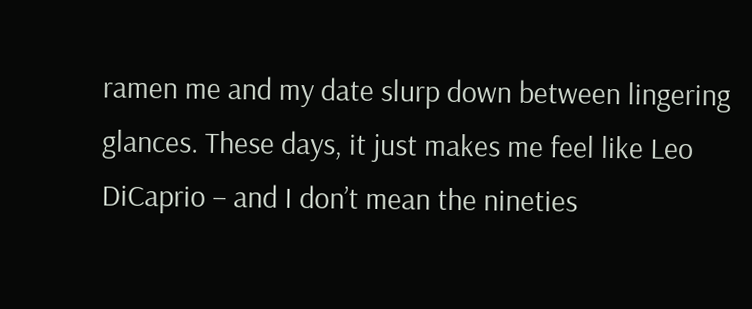ramen me and my date slurp down between lingering glances. These days, it just makes me feel like Leo DiCaprio – and I don’t mean the nineties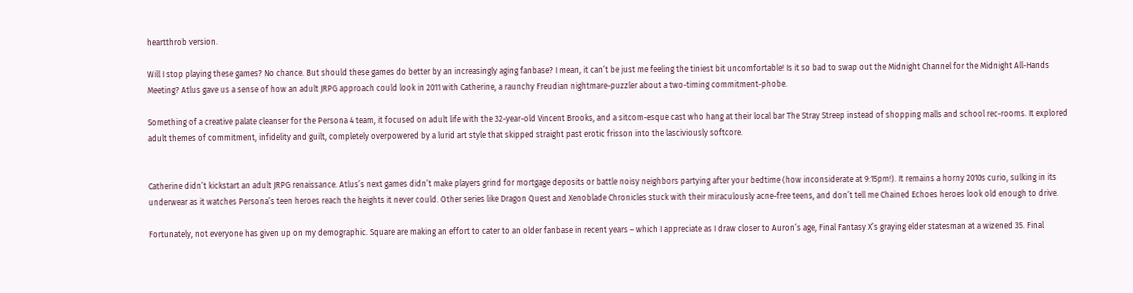heartthrob version.

Will I stop playing these games? No chance. But should these games do better by an increasingly aging fanbase? I mean, it can’t be just me feeling the tiniest bit uncomfortable! Is it so bad to swap out the Midnight Channel for the Midnight All-Hands Meeting? Atlus gave us a sense of how an adult JRPG approach could look in 2011 with Catherine, a raunchy Freudian nightmare-puzzler about a two-timing commitment-phobe.

Something of a creative palate cleanser for the Persona 4 team, it focused on adult life with the 32-year-old Vincent Brooks, and a sitcom-esque cast who hang at their local bar The Stray Streep instead of shopping malls and school rec-rooms. It explored adult themes of commitment, infidelity and guilt, completely overpowered by a lurid art style that skipped straight past erotic frisson into the lasciviously softcore.


Catherine didn’t kickstart an adult JRPG renaissance. Atlus’s next games didn’t make players grind for mortgage deposits or battle noisy neighbors partying after your bedtime (how inconsiderate at 9:15pm!). It remains a horny 2010s curio, sulking in its underwear as it watches Persona’s teen heroes reach the heights it never could. Other series like Dragon Quest and Xenoblade Chronicles stuck with their miraculously acne-free teens, and don’t tell me Chained Echoes heroes look old enough to drive.

Fortunately, not everyone has given up on my demographic. Square are making an effort to cater to an older fanbase in recent years – which I appreciate as I draw closer to Auron’s age, Final Fantasy X’s graying elder statesman at a wizened 35. Final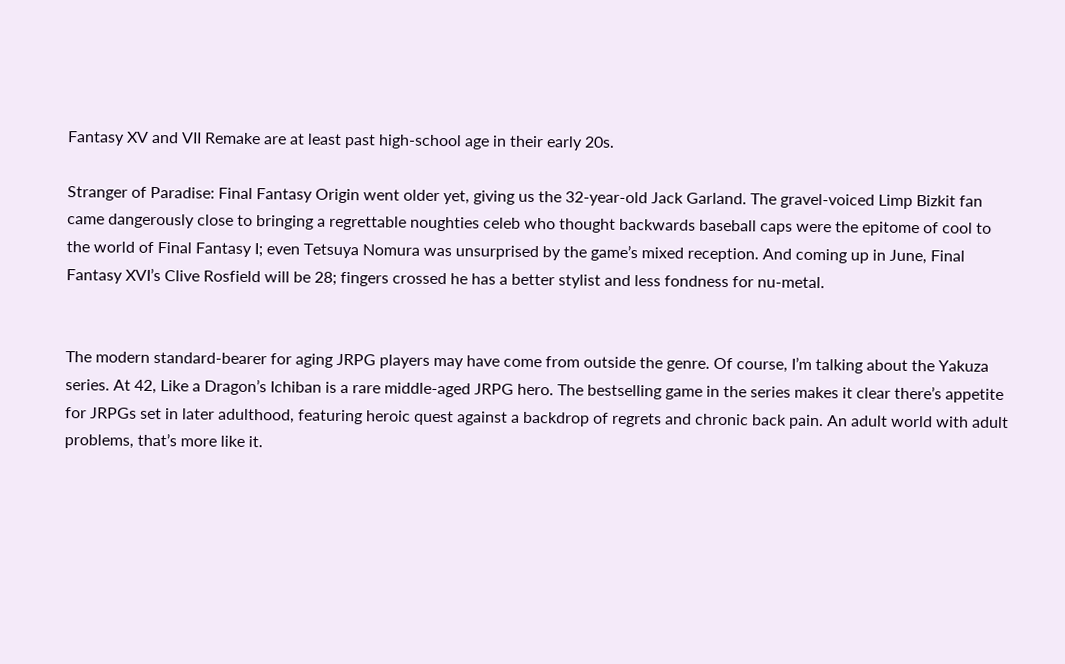Fantasy XV and VII Remake are at least past high-school age in their early 20s.

Stranger of Paradise: Final Fantasy Origin went older yet, giving us the 32-year-old Jack Garland. The gravel-voiced Limp Bizkit fan came dangerously close to bringing a regrettable noughties celeb who thought backwards baseball caps were the epitome of cool to the world of Final Fantasy I; even Tetsuya Nomura was unsurprised by the game’s mixed reception. And coming up in June, Final Fantasy XVI’s Clive Rosfield will be 28; fingers crossed he has a better stylist and less fondness for nu-metal.


The modern standard-bearer for aging JRPG players may have come from outside the genre. Of course, I’m talking about the Yakuza series. At 42, Like a Dragon’s Ichiban is a rare middle-aged JRPG hero. The bestselling game in the series makes it clear there’s appetite for JRPGs set in later adulthood, featuring heroic quest against a backdrop of regrets and chronic back pain. An adult world with adult problems, that’s more like it.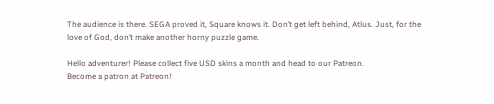The audience is there. SEGA proved it, Square knows it. Don’t get left behind, Atlus. Just, for the love of God, don’t make another horny puzzle game.

Hello adventurer! Please collect five USD skins a month and head to our Patreon.
Become a patron at Patreon!